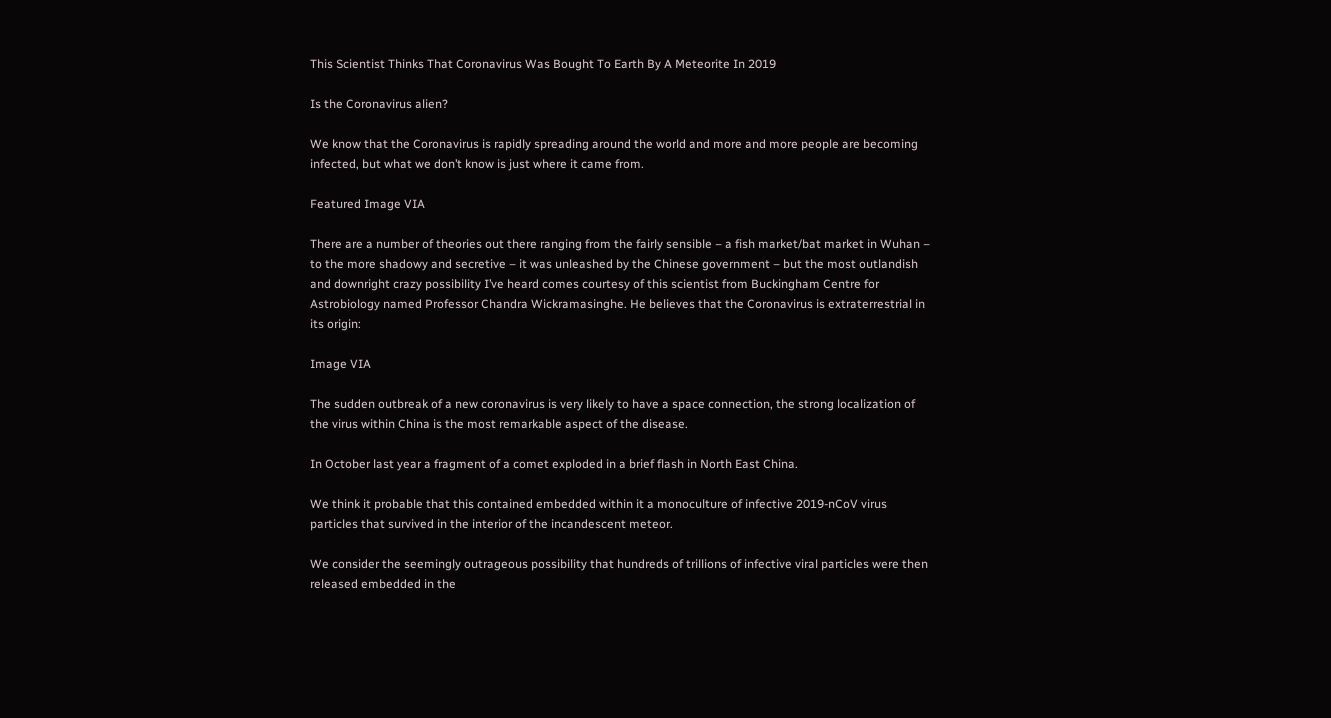This Scientist Thinks That Coronavirus Was Bought To Earth By A Meteorite In 2019

Is the Coronavirus alien?

We know that the Coronavirus is rapidly spreading around the world and more and more people are becoming infected, but what we don’t know is just where it came from.

Featured Image VIA

There are a number of theories out there ranging from the fairly sensible – a fish market/bat market in Wuhan – to the more shadowy and secretive – it was unleashed by the Chinese government – but the most outlandish and downright crazy possibility I’ve heard comes courtesy of this scientist from Buckingham Centre for Astrobiology named Professor Chandra Wickramasinghe. He believes that the Coronavirus is extraterrestrial in its origin:

Image VIA

The sudden outbreak of a new coronavirus is very likely to have a space connection, the strong localization of the virus within China is the most remarkable aspect of the disease.

In October last year a fragment of a comet exploded in a brief flash in North East China.

We think it probable that this contained embedded within it a monoculture of infective 2019-nCoV virus particles that survived in the interior of the incandescent meteor.

We consider the seemingly outrageous possibility that hundreds of trillions of infective viral particles were then released embedded in the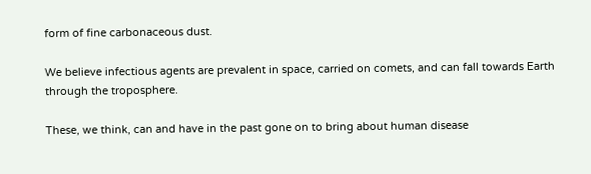form of fine carbonaceous dust.

We believe infectious agents are prevalent in space, carried on comets, and can fall towards Earth through the troposphere.

These, we think, can and have in the past gone on to bring about human disease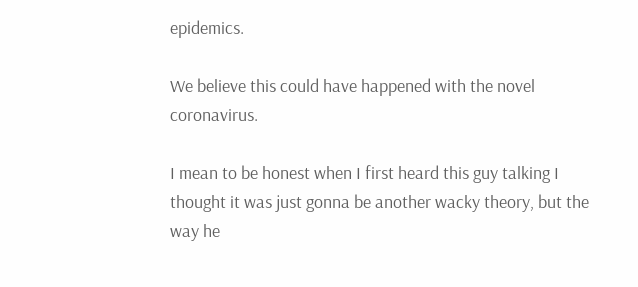epidemics.

We believe this could have happened with the novel coronavirus.

I mean to be honest when I first heard this guy talking I thought it was just gonna be another wacky theory, but the way he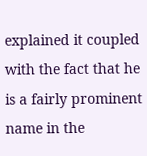explained it coupled with the fact that he is a fairly prominent name in the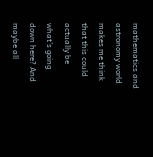mathematics and astronomy world makes me think that this could actually be what’s going down here? And maybe all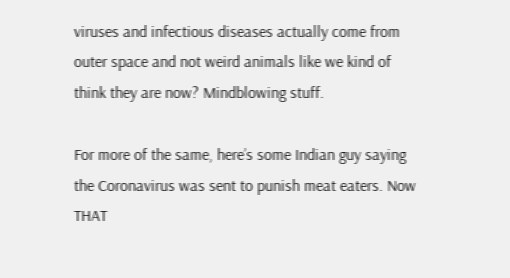viruses and infectious diseases actually come from outer space and not weird animals like we kind of think they are now? Mindblowing stuff.

For more of the same, here’s some Indian guy saying the Coronavirus was sent to punish meat eaters. Now THAT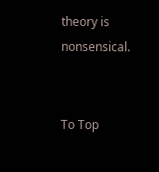theory is nonsensical.


To Top